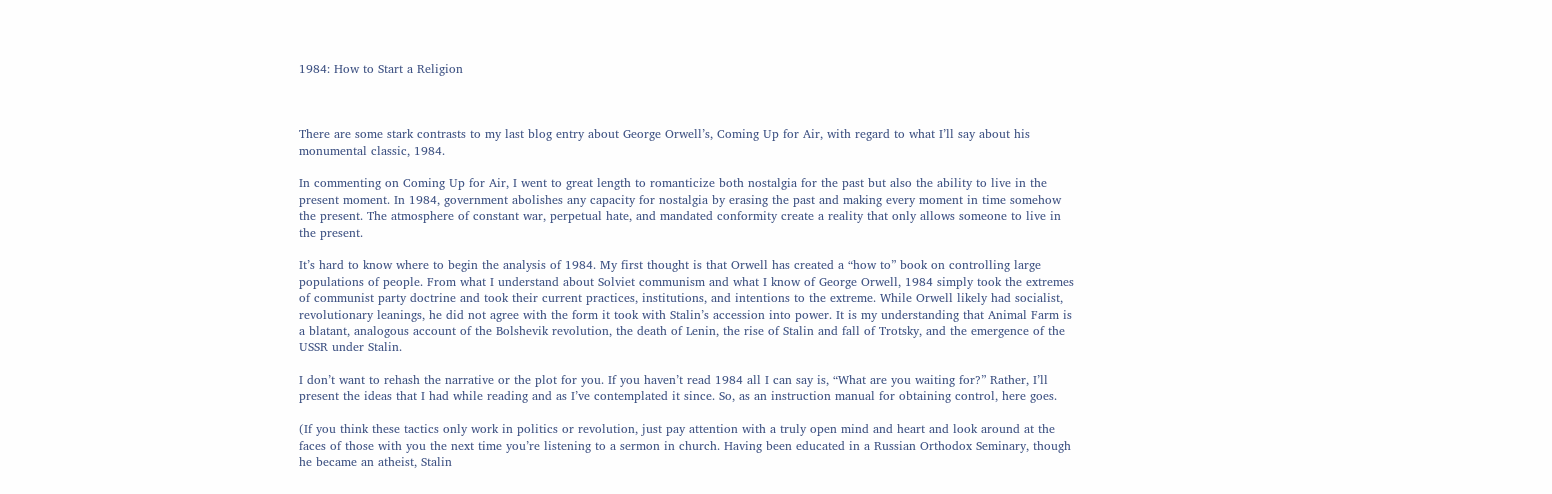1984: How to Start a Religion



There are some stark contrasts to my last blog entry about George Orwell’s, Coming Up for Air, with regard to what I’ll say about his monumental classic, 1984.

In commenting on Coming Up for Air, I went to great length to romanticize both nostalgia for the past but also the ability to live in the present moment. In 1984, government abolishes any capacity for nostalgia by erasing the past and making every moment in time somehow the present. The atmosphere of constant war, perpetual hate, and mandated conformity create a reality that only allows someone to live in the present.

It’s hard to know where to begin the analysis of 1984. My first thought is that Orwell has created a “how to” book on controlling large populations of people. From what I understand about Solviet communism and what I know of George Orwell, 1984 simply took the extremes of communist party doctrine and took their current practices, institutions, and intentions to the extreme. While Orwell likely had socialist, revolutionary leanings, he did not agree with the form it took with Stalin’s accession into power. It is my understanding that Animal Farm is a blatant, analogous account of the Bolshevik revolution, the death of Lenin, the rise of Stalin and fall of Trotsky, and the emergence of the USSR under Stalin.

I don’t want to rehash the narrative or the plot for you. If you haven’t read 1984 all I can say is, “What are you waiting for?” Rather, I’ll present the ideas that I had while reading and as I’ve contemplated it since. So, as an instruction manual for obtaining control, here goes.

(If you think these tactics only work in politics or revolution, just pay attention with a truly open mind and heart and look around at the faces of those with you the next time you’re listening to a sermon in church. Having been educated in a Russian Orthodox Seminary, though he became an atheist, Stalin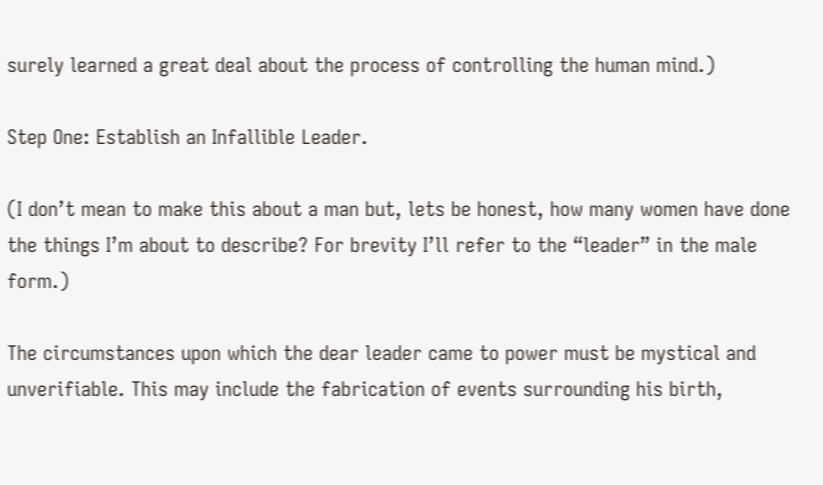surely learned a great deal about the process of controlling the human mind.)

Step One: Establish an Infallible Leader.

(I don’t mean to make this about a man but, lets be honest, how many women have done the things I’m about to describe? For brevity I’ll refer to the “leader” in the male form.)

The circumstances upon which the dear leader came to power must be mystical and unverifiable. This may include the fabrication of events surrounding his birth,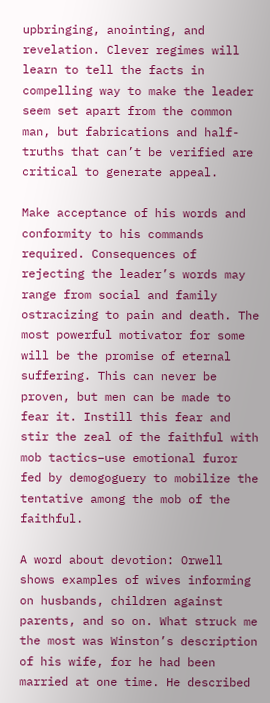upbringing, anointing, and revelation. Clever regimes will learn to tell the facts in compelling way to make the leader seem set apart from the common man, but fabrications and half-truths that can’t be verified are critical to generate appeal.

Make acceptance of his words and conformity to his commands required. Consequences of rejecting the leader’s words may range from social and family ostracizing to pain and death. The most powerful motivator for some will be the promise of eternal suffering. This can never be proven, but men can be made to fear it. Instill this fear and stir the zeal of the faithful with mob tactics–use emotional furor fed by demogoguery to mobilize the tentative among the mob of the faithful.

A word about devotion: Orwell shows examples of wives informing on husbands, children against parents, and so on. What struck me the most was Winston’s description of his wife, for he had been married at one time. He described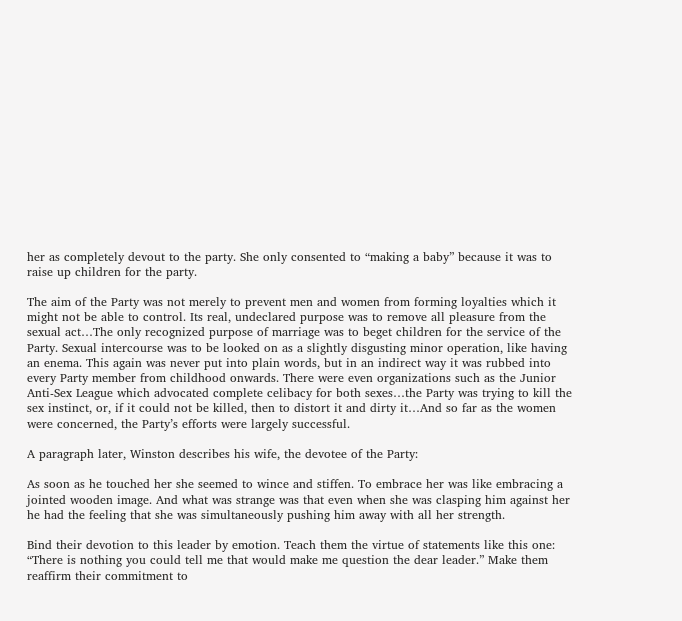her as completely devout to the party. She only consented to “making a baby” because it was to raise up children for the party.

The aim of the Party was not merely to prevent men and women from forming loyalties which it might not be able to control. Its real, undeclared purpose was to remove all pleasure from the sexual act…The only recognized purpose of marriage was to beget children for the service of the Party. Sexual intercourse was to be looked on as a slightly disgusting minor operation, like having an enema. This again was never put into plain words, but in an indirect way it was rubbed into every Party member from childhood onwards. There were even organizations such as the Junior Anti-Sex League which advocated complete celibacy for both sexes…the Party was trying to kill the sex instinct, or, if it could not be killed, then to distort it and dirty it…And so far as the women were concerned, the Party’s efforts were largely successful.

A paragraph later, Winston describes his wife, the devotee of the Party:

As soon as he touched her she seemed to wince and stiffen. To embrace her was like embracing a jointed wooden image. And what was strange was that even when she was clasping him against her he had the feeling that she was simultaneously pushing him away with all her strength.

Bind their devotion to this leader by emotion. Teach them the virtue of statements like this one: “There is nothing you could tell me that would make me question the dear leader.” Make them reaffirm their commitment to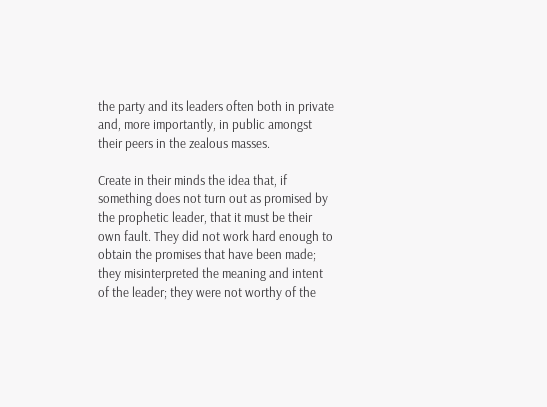the party and its leaders often both in private and, more importantly, in public amongst their peers in the zealous masses.

Create in their minds the idea that, if something does not turn out as promised by the prophetic leader, that it must be their own fault. They did not work hard enough to obtain the promises that have been made; they misinterpreted the meaning and intent of the leader; they were not worthy of the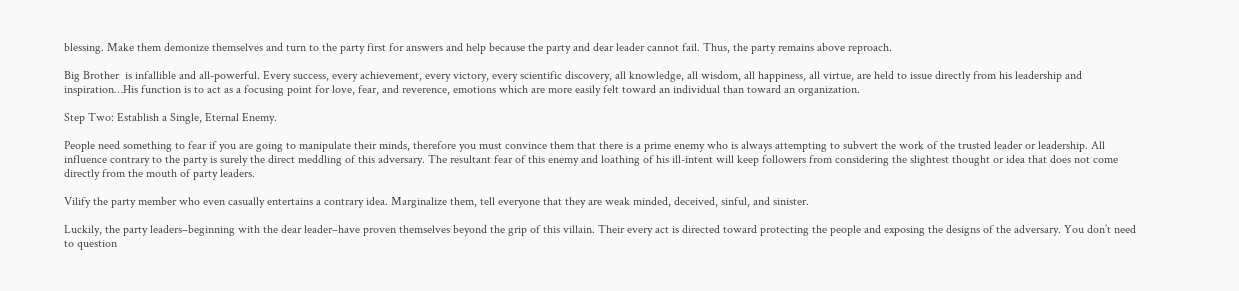blessing. Make them demonize themselves and turn to the party first for answers and help because the party and dear leader cannot fail. Thus, the party remains above reproach.

Big Brother  is infallible and all-powerful. Every success, every achievement, every victory, every scientific discovery, all knowledge, all wisdom, all happiness, all virtue, are held to issue directly from his leadership and inspiration…His function is to act as a focusing point for love, fear, and reverence, emotions which are more easily felt toward an individual than toward an organization.

Step Two: Establish a Single, Eternal Enemy.

People need something to fear if you are going to manipulate their minds, therefore you must convince them that there is a prime enemy who is always attempting to subvert the work of the trusted leader or leadership. All influence contrary to the party is surely the direct meddling of this adversary. The resultant fear of this enemy and loathing of his ill-intent will keep followers from considering the slightest thought or idea that does not come directly from the mouth of party leaders.

Vilify the party member who even casually entertains a contrary idea. Marginalize them, tell everyone that they are weak minded, deceived, sinful, and sinister.

Luckily, the party leaders–beginning with the dear leader–have proven themselves beyond the grip of this villain. Their every act is directed toward protecting the people and exposing the designs of the adversary. You don’t need to question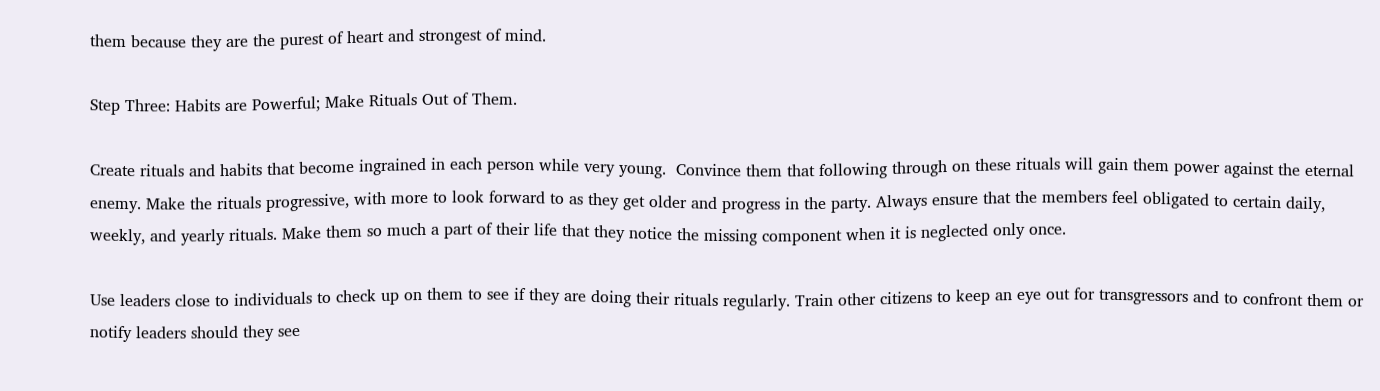them because they are the purest of heart and strongest of mind.

Step Three: Habits are Powerful; Make Rituals Out of Them.

Create rituals and habits that become ingrained in each person while very young.  Convince them that following through on these rituals will gain them power against the eternal enemy. Make the rituals progressive, with more to look forward to as they get older and progress in the party. Always ensure that the members feel obligated to certain daily, weekly, and yearly rituals. Make them so much a part of their life that they notice the missing component when it is neglected only once.

Use leaders close to individuals to check up on them to see if they are doing their rituals regularly. Train other citizens to keep an eye out for transgressors and to confront them or notify leaders should they see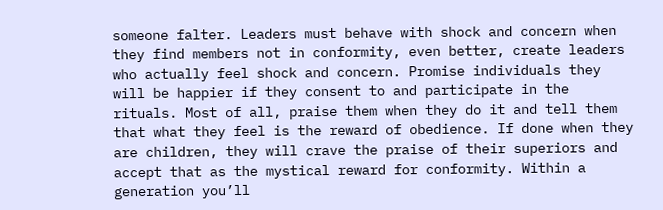someone falter. Leaders must behave with shock and concern when they find members not in conformity, even better, create leaders who actually feel shock and concern. Promise individuals they will be happier if they consent to and participate in the rituals. Most of all, praise them when they do it and tell them that what they feel is the reward of obedience. If done when they are children, they will crave the praise of their superiors and accept that as the mystical reward for conformity. Within a generation you’ll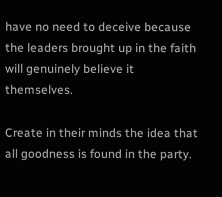have no need to deceive because the leaders brought up in the faith will genuinely believe it themselves.

Create in their minds the idea that all goodness is found in the party.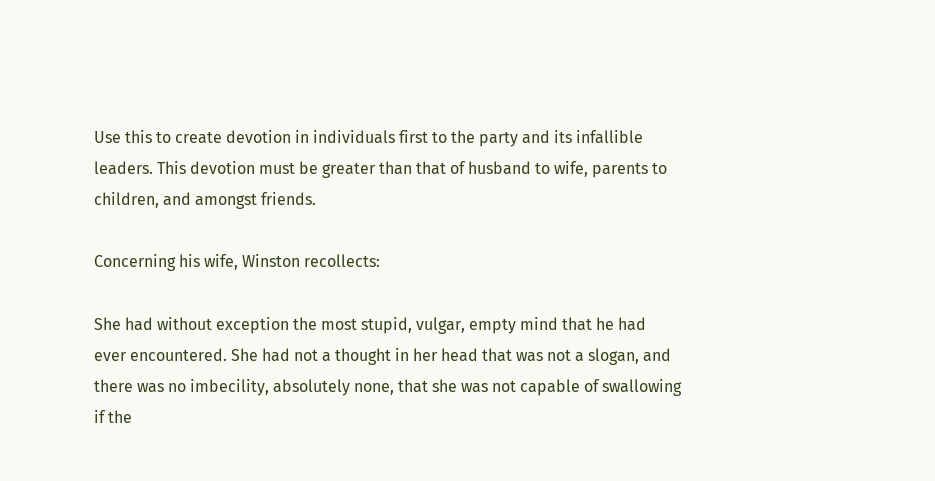Use this to create devotion in individuals first to the party and its infallible leaders. This devotion must be greater than that of husband to wife, parents to children, and amongst friends.

Concerning his wife, Winston recollects:

She had without exception the most stupid, vulgar, empty mind that he had ever encountered. She had not a thought in her head that was not a slogan, and there was no imbecility, absolutely none, that she was not capable of swallowing if the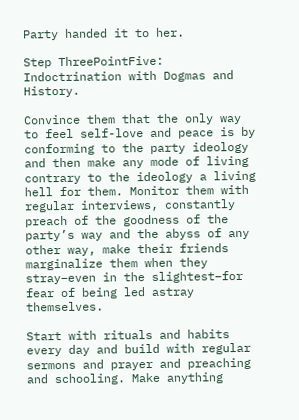Party handed it to her.

Step ThreePointFive: Indoctrination with Dogmas and History.

Convince them that the only way to feel self-love and peace is by conforming to the party ideology and then make any mode of living contrary to the ideology a living hell for them. Monitor them with regular interviews, constantly preach of the goodness of the party’s way and the abyss of any other way, make their friends marginalize them when they stray–even in the slightest–for fear of being led astray themselves.

Start with rituals and habits every day and build with regular sermons and prayer and preaching and schooling. Make anything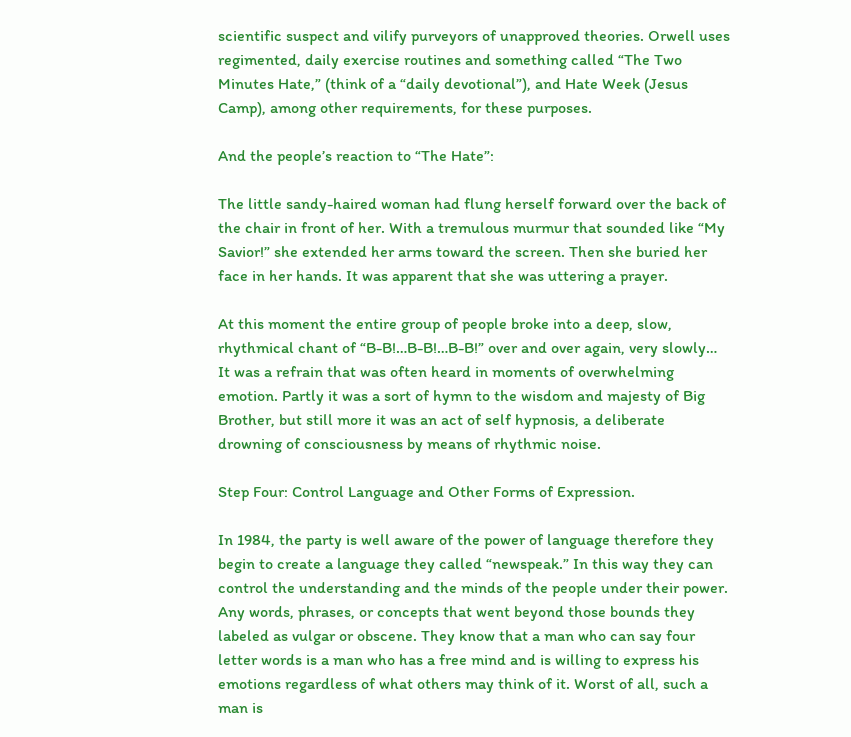scientific suspect and vilify purveyors of unapproved theories. Orwell uses regimented, daily exercise routines and something called “The Two Minutes Hate,” (think of a “daily devotional”), and Hate Week (Jesus Camp), among other requirements, for these purposes.

And the people’s reaction to “The Hate”:

The little sandy-haired woman had flung herself forward over the back of the chair in front of her. With a tremulous murmur that sounded like “My Savior!” she extended her arms toward the screen. Then she buried her face in her hands. It was apparent that she was uttering a prayer.

At this moment the entire group of people broke into a deep, slow, rhythmical chant of “B-B!…B-B!…B-B!” over and over again, very slowly… It was a refrain that was often heard in moments of overwhelming emotion. Partly it was a sort of hymn to the wisdom and majesty of Big Brother, but still more it was an act of self hypnosis, a deliberate drowning of consciousness by means of rhythmic noise.

Step Four: Control Language and Other Forms of Expression.

In 1984, the party is well aware of the power of language therefore they begin to create a language they called “newspeak.” In this way they can control the understanding and the minds of the people under their power. Any words, phrases, or concepts that went beyond those bounds they labeled as vulgar or obscene. They know that a man who can say four letter words is a man who has a free mind and is willing to express his emotions regardless of what others may think of it. Worst of all, such a man is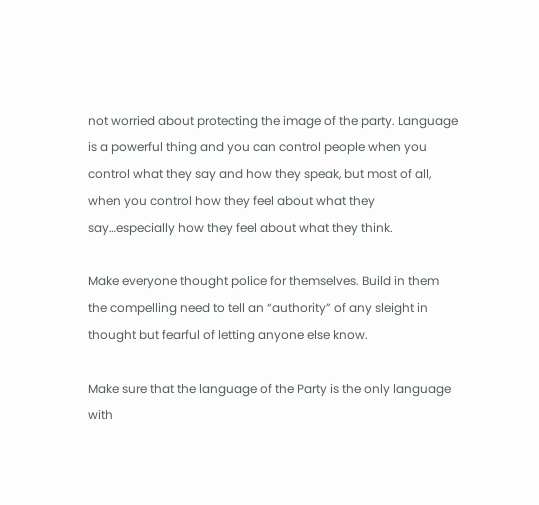not worried about protecting the image of the party. Language is a powerful thing and you can control people when you control what they say and how they speak, but most of all, when you control how they feel about what they say…especially how they feel about what they think.

Make everyone thought police for themselves. Build in them the compelling need to tell an “authority” of any sleight in thought but fearful of letting anyone else know.

Make sure that the language of the Party is the only language with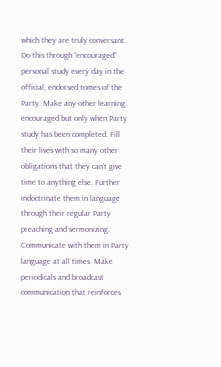which they are truly conversant. Do this through “encouraged” personal study every day in the official, endorsed tomes of the Party. Make any other learning encouraged but only when Party study has been completed. Fill their lives with so many other obligations that they can’t give time to anything else. Further indoctrinate them in language through their regular Party preaching and sermonizing. Communicate with them in Party language at all times. Make periodicals and broadcast communication that reinforces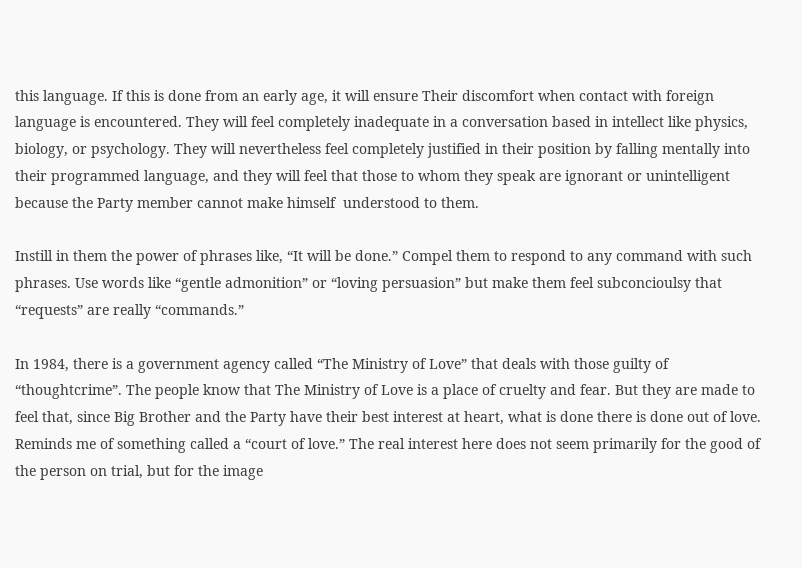this language. If this is done from an early age, it will ensure Their discomfort when contact with foreign language is encountered. They will feel completely inadequate in a conversation based in intellect like physics, biology, or psychology. They will nevertheless feel completely justified in their position by falling mentally into their programmed language, and they will feel that those to whom they speak are ignorant or unintelligent because the Party member cannot make himself  understood to them.

Instill in them the power of phrases like, “It will be done.” Compel them to respond to any command with such phrases. Use words like “gentle admonition” or “loving persuasion” but make them feel subconcioulsy that “requests” are really “commands.”

In 1984, there is a government agency called “The Ministry of Love” that deals with those guilty of “thoughtcrime”. The people know that The Ministry of Love is a place of cruelty and fear. But they are made to feel that, since Big Brother and the Party have their best interest at heart, what is done there is done out of love. Reminds me of something called a “court of love.” The real interest here does not seem primarily for the good of the person on trial, but for the image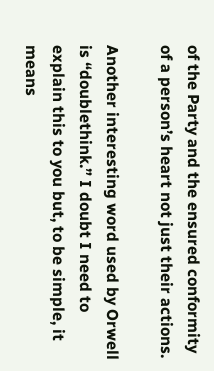of the Party and the ensured conformity of a person’s heart not just their actions.

Another interesting word used by Orwell is “doublethink.” I doubt I need to explain this to you but, to be simple, it means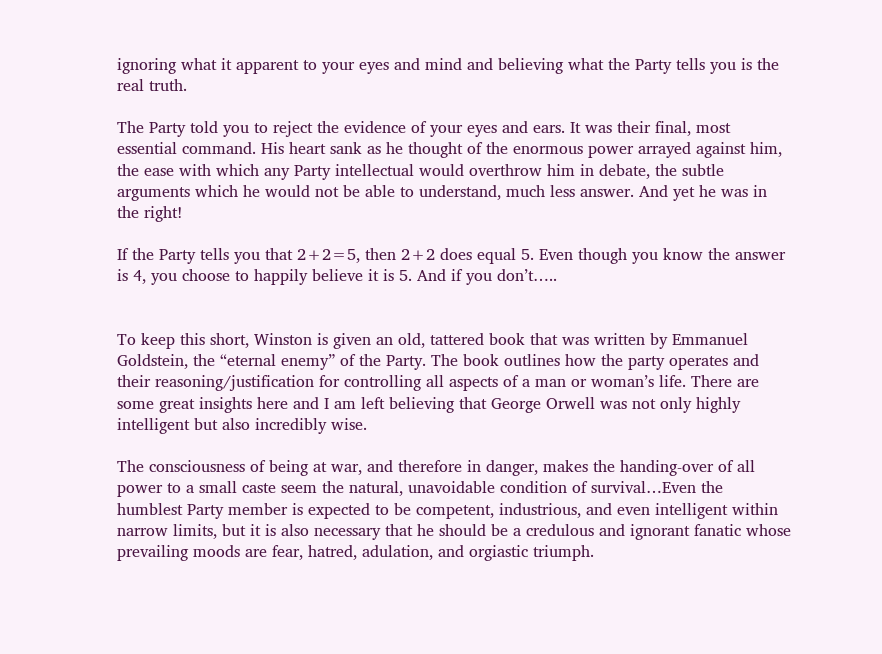ignoring what it apparent to your eyes and mind and believing what the Party tells you is the real truth.

The Party told you to reject the evidence of your eyes and ears. It was their final, most essential command. His heart sank as he thought of the enormous power arrayed against him, the ease with which any Party intellectual would overthrow him in debate, the subtle arguments which he would not be able to understand, much less answer. And yet he was in the right!

If the Party tells you that 2+2=5, then 2+2 does equal 5. Even though you know the answer is 4, you choose to happily believe it is 5. And if you don’t…..


To keep this short, Winston is given an old, tattered book that was written by Emmanuel Goldstein, the “eternal enemy” of the Party. The book outlines how the party operates and their reasoning/justification for controlling all aspects of a man or woman’s life. There are some great insights here and I am left believing that George Orwell was not only highly intelligent but also incredibly wise.

The consciousness of being at war, and therefore in danger, makes the handing-over of all power to a small caste seem the natural, unavoidable condition of survival…Even the humblest Party member is expected to be competent, industrious, and even intelligent within narrow limits, but it is also necessary that he should be a credulous and ignorant fanatic whose prevailing moods are fear, hatred, adulation, and orgiastic triumph.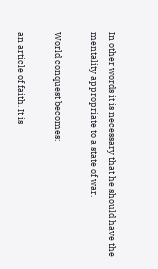In other words it is necessary that he should have the mentality appropriate to a state of war.

World conquest becomes:

an article of faith. It is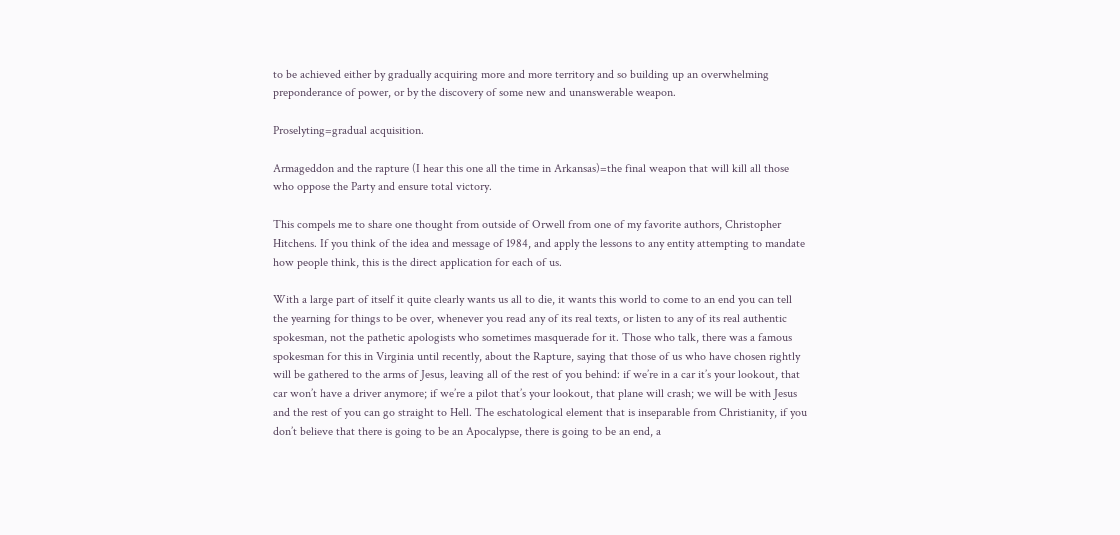to be achieved either by gradually acquiring more and more territory and so building up an overwhelming preponderance of power, or by the discovery of some new and unanswerable weapon.

Proselyting=gradual acquisition.

Armageddon and the rapture (I hear this one all the time in Arkansas)=the final weapon that will kill all those who oppose the Party and ensure total victory.

This compels me to share one thought from outside of Orwell from one of my favorite authors, Christopher Hitchens. If you think of the idea and message of 1984, and apply the lessons to any entity attempting to mandate how people think, this is the direct application for each of us.

With a large part of itself it quite clearly wants us all to die, it wants this world to come to an end you can tell the yearning for things to be over, whenever you read any of its real texts, or listen to any of its real authentic spokesman, not the pathetic apologists who sometimes masquerade for it. Those who talk, there was a famous spokesman for this in Virginia until recently, about the Rapture, saying that those of us who have chosen rightly will be gathered to the arms of Jesus, leaving all of the rest of you behind: if we’re in a car it’s your lookout, that car won’t have a driver anymore; if we’re a pilot that’s your lookout, that plane will crash; we will be with Jesus and the rest of you can go straight to Hell. The eschatological element that is inseparable from Christianity, if you don’t believe that there is going to be an Apocalypse, there is going to be an end, a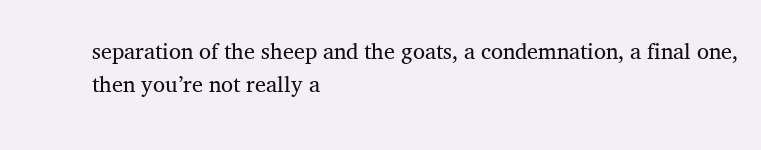separation of the sheep and the goats, a condemnation, a final one, then you’re not really a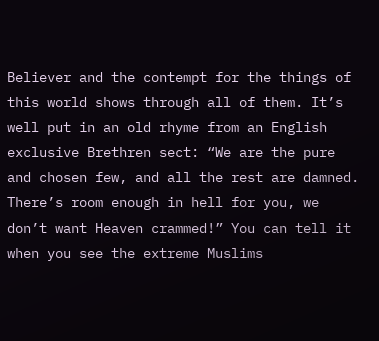Believer and the contempt for the things of this world shows through all of them. It’s well put in an old rhyme from an English exclusive Brethren sect: “We are the pure and chosen few, and all the rest are damned. There’s room enough in hell for you, we don’t want Heaven crammed!” You can tell it when you see the extreme Muslims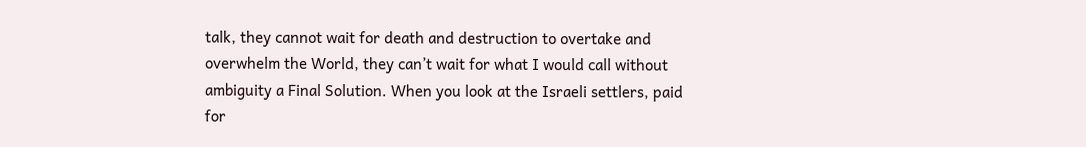talk, they cannot wait for death and destruction to overtake and overwhelm the World, they can’t wait for what I would call without ambiguity a Final Solution. When you look at the Israeli settlers, paid for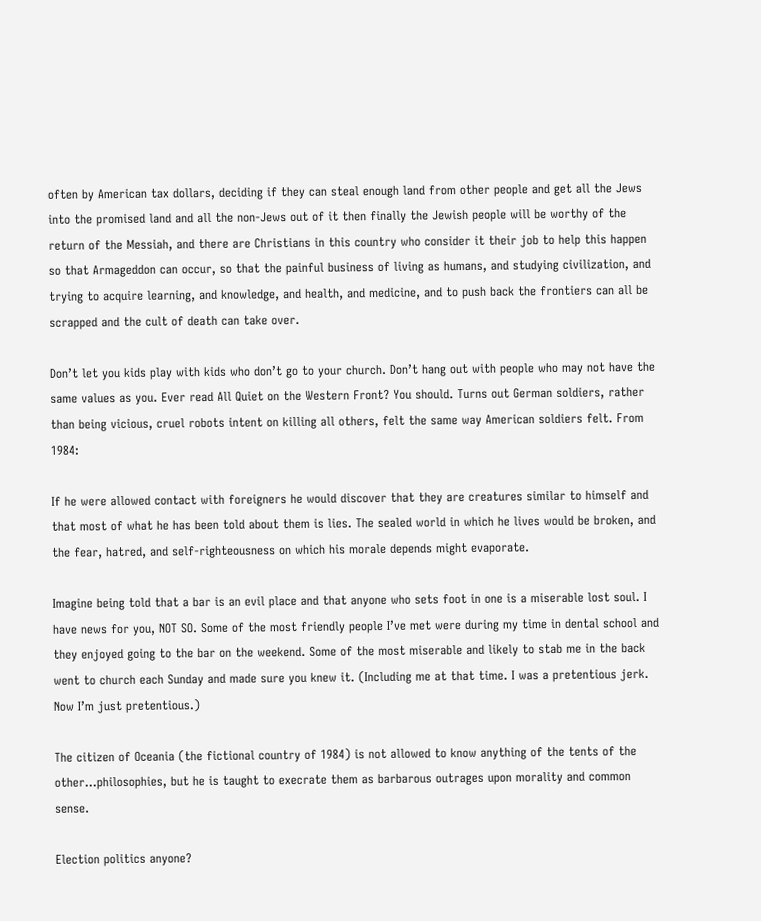often by American tax dollars, deciding if they can steal enough land from other people and get all the Jews into the promised land and all the non-Jews out of it then finally the Jewish people will be worthy of the return of the Messiah, and there are Christians in this country who consider it their job to help this happen so that Armageddon can occur, so that the painful business of living as humans, and studying civilization, and trying to acquire learning, and knowledge, and health, and medicine, and to push back the frontiers can all be scrapped and the cult of death can take over.

Don’t let you kids play with kids who don’t go to your church. Don’t hang out with people who may not have the same values as you. Ever read All Quiet on the Western Front? You should. Turns out German soldiers, rather than being vicious, cruel robots intent on killing all others, felt the same way American soldiers felt. From 1984:

If he were allowed contact with foreigners he would discover that they are creatures similar to himself and that most of what he has been told about them is lies. The sealed world in which he lives would be broken, and the fear, hatred, and self-righteousness on which his morale depends might evaporate.

Imagine being told that a bar is an evil place and that anyone who sets foot in one is a miserable lost soul. I have news for you, NOT SO. Some of the most friendly people I’ve met were during my time in dental school and they enjoyed going to the bar on the weekend. Some of the most miserable and likely to stab me in the back went to church each Sunday and made sure you knew it. (Including me at that time. I was a pretentious jerk. Now I’m just pretentious.)

The citizen of Oceania (the fictional country of 1984) is not allowed to know anything of the tents of the other…philosophies, but he is taught to execrate them as barbarous outrages upon morality and common sense.

Election politics anyone?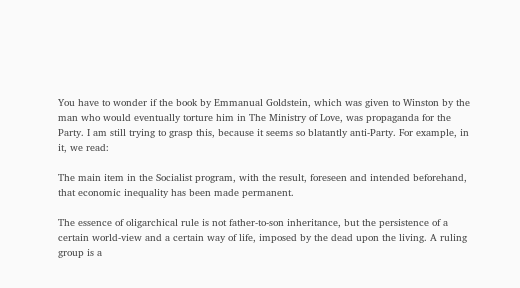You have to wonder if the book by Emmanual Goldstein, which was given to Winston by the man who would eventually torture him in The Ministry of Love, was propaganda for the Party. I am still trying to grasp this, because it seems so blatantly anti-Party. For example, in it, we read:

The main item in the Socialist program, with the result, foreseen and intended beforehand, that economic inequality has been made permanent.

The essence of oligarchical rule is not father-to-son inheritance, but the persistence of a certain world-view and a certain way of life, imposed by the dead upon the living. A ruling group is a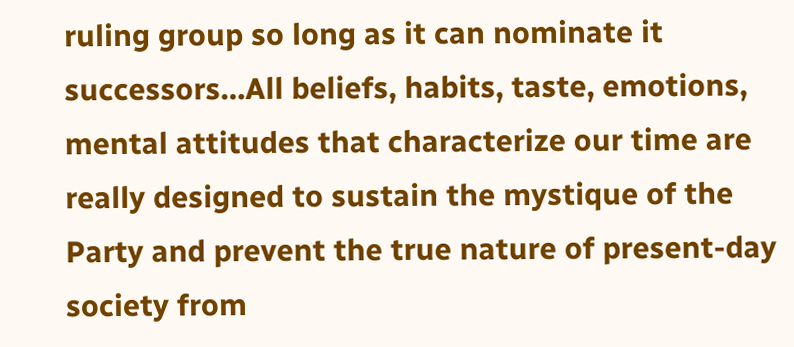ruling group so long as it can nominate it successors…All beliefs, habits, taste, emotions, mental attitudes that characterize our time are really designed to sustain the mystique of the Party and prevent the true nature of present-day society from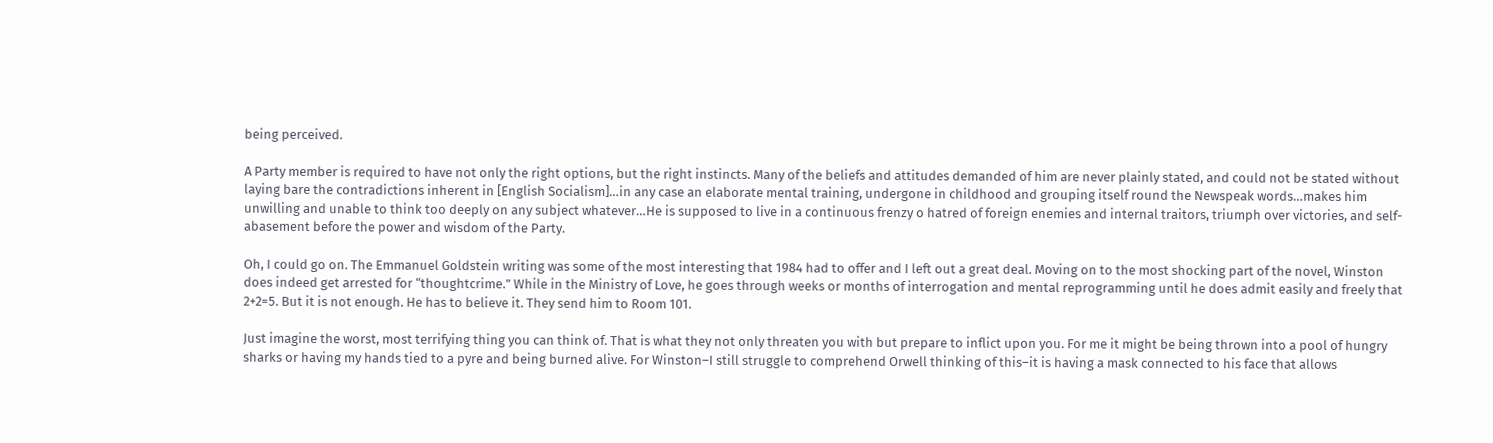being perceived.

A Party member is required to have not only the right options, but the right instincts. Many of the beliefs and attitudes demanded of him are never plainly stated, and could not be stated without laying bare the contradictions inherent in [English Socialism]…in any case an elaborate mental training, undergone in childhood and grouping itself round the Newspeak words…makes him unwilling and unable to think too deeply on any subject whatever…He is supposed to live in a continuous frenzy o hatred of foreign enemies and internal traitors, triumph over victories, and self-abasement before the power and wisdom of the Party.

Oh, I could go on. The Emmanuel Goldstein writing was some of the most interesting that 1984 had to offer and I left out a great deal. Moving on to the most shocking part of the novel, Winston does indeed get arrested for “thoughtcrime.” While in the Ministry of Love, he goes through weeks or months of interrogation and mental reprogramming until he does admit easily and freely that 2+2=5. But it is not enough. He has to believe it. They send him to Room 101.

Just imagine the worst, most terrifying thing you can think of. That is what they not only threaten you with but prepare to inflict upon you. For me it might be being thrown into a pool of hungry sharks or having my hands tied to a pyre and being burned alive. For Winston–I still struggle to comprehend Orwell thinking of this–it is having a mask connected to his face that allows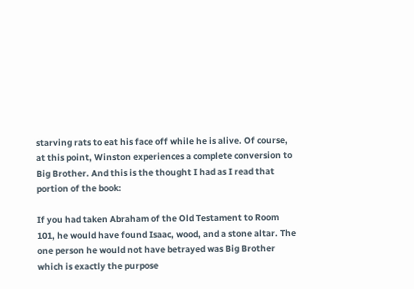starving rats to eat his face off while he is alive. Of course, at this point, Winston experiences a complete conversion to Big Brother. And this is the thought I had as I read that portion of the book:

If you had taken Abraham of the Old Testament to Room 101, he would have found Isaac, wood, and a stone altar. The one person he would not have betrayed was Big Brother which is exactly the purpose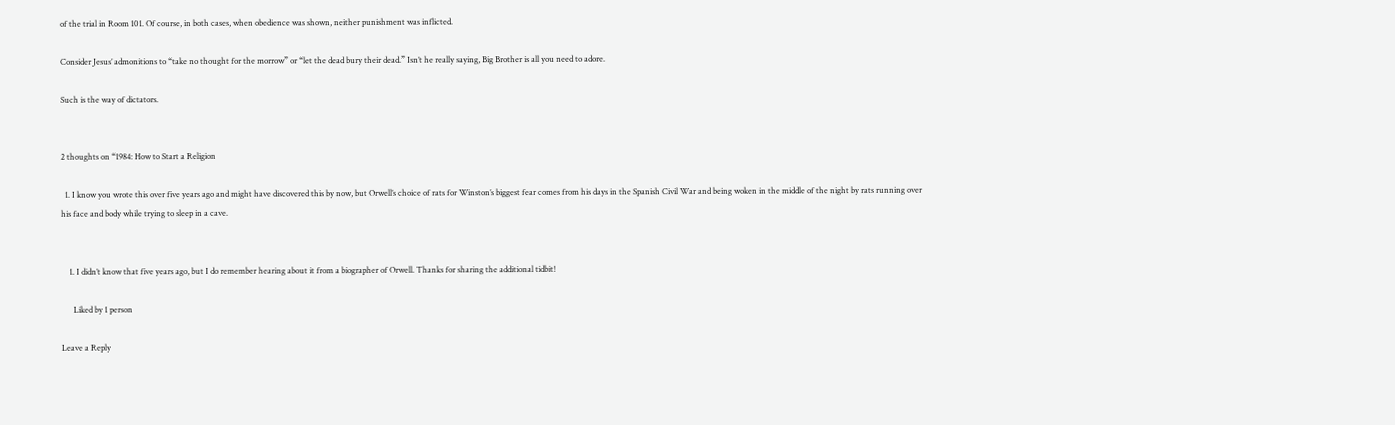of the trial in Room 101. Of course, in both cases, when obedience was shown, neither punishment was inflicted.

Consider Jesus’ admonitions to “take no thought for the morrow” or “let the dead bury their dead.” Isn’t he really saying, Big Brother is all you need to adore.

Such is the way of dictators.


2 thoughts on “1984: How to Start a Religion

  1. I know you wrote this over five years ago and might have discovered this by now, but Orwell’s choice of rats for Winston’s biggest fear comes from his days in the Spanish Civil War and being woken in the middle of the night by rats running over his face and body while trying to sleep in a cave.


    1. I didn’t know that five years ago, but I do remember hearing about it from a biographer of Orwell. Thanks for sharing the additional tidbit!

      Liked by 1 person

Leave a Reply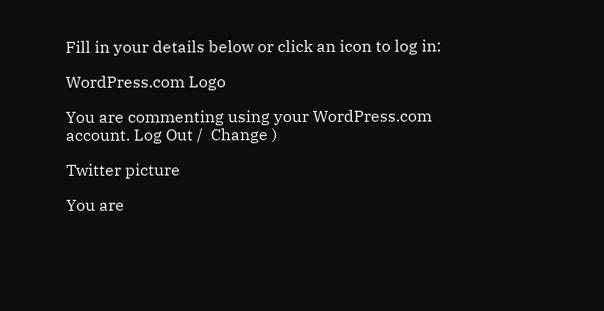Fill in your details below or click an icon to log in:

WordPress.com Logo

You are commenting using your WordPress.com account. Log Out /  Change )

Twitter picture

You are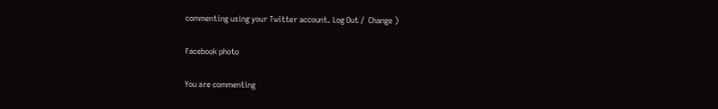commenting using your Twitter account. Log Out /  Change )

Facebook photo

You are commenting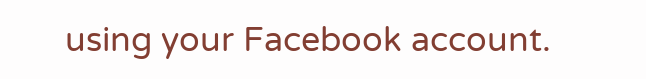using your Facebook account.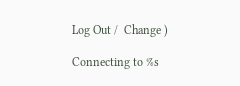Log Out /  Change )

Connecting to %s